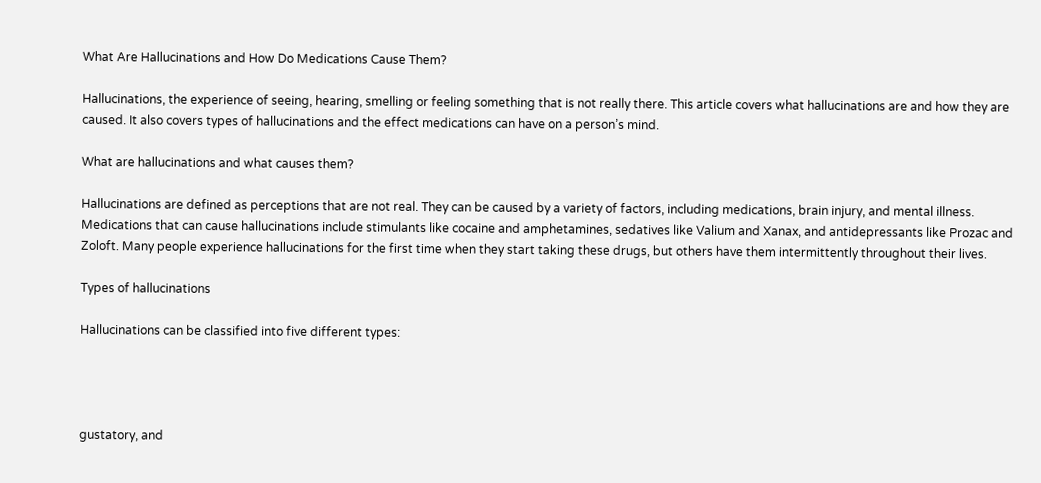What Are Hallucinations and How Do Medications Cause Them?

Hallucinations, the experience of seeing, hearing, smelling or feeling something that is not really there. This article covers what hallucinations are and how they are caused. It also covers types of hallucinations and the effect medications can have on a person’s mind.

What are hallucinations and what causes them?

Hallucinations are defined as perceptions that are not real. They can be caused by a variety of factors, including medications, brain injury, and mental illness. Medications that can cause hallucinations include stimulants like cocaine and amphetamines, sedatives like Valium and Xanax, and antidepressants like Prozac and Zoloft. Many people experience hallucinations for the first time when they start taking these drugs, but others have them intermittently throughout their lives.

Types of hallucinations

Hallucinations can be classified into five different types:




gustatory, and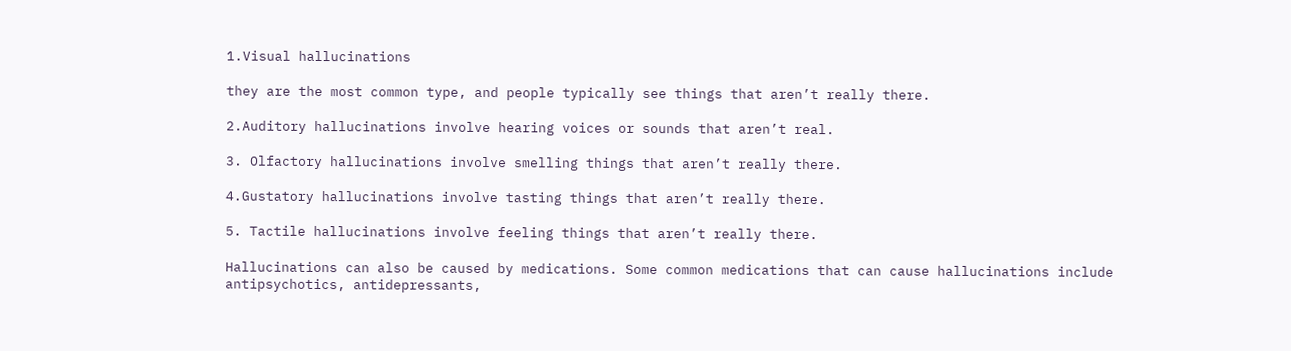1.Visual hallucinations

they are the most common type, and people typically see things that aren’t really there.

2.Auditory hallucinations involve hearing voices or sounds that aren’t real.

3. Olfactory hallucinations involve smelling things that aren’t really there.

4.Gustatory hallucinations involve tasting things that aren’t really there.

5. Tactile hallucinations involve feeling things that aren’t really there.

Hallucinations can also be caused by medications. Some common medications that can cause hallucinations include antipsychotics, antidepressants,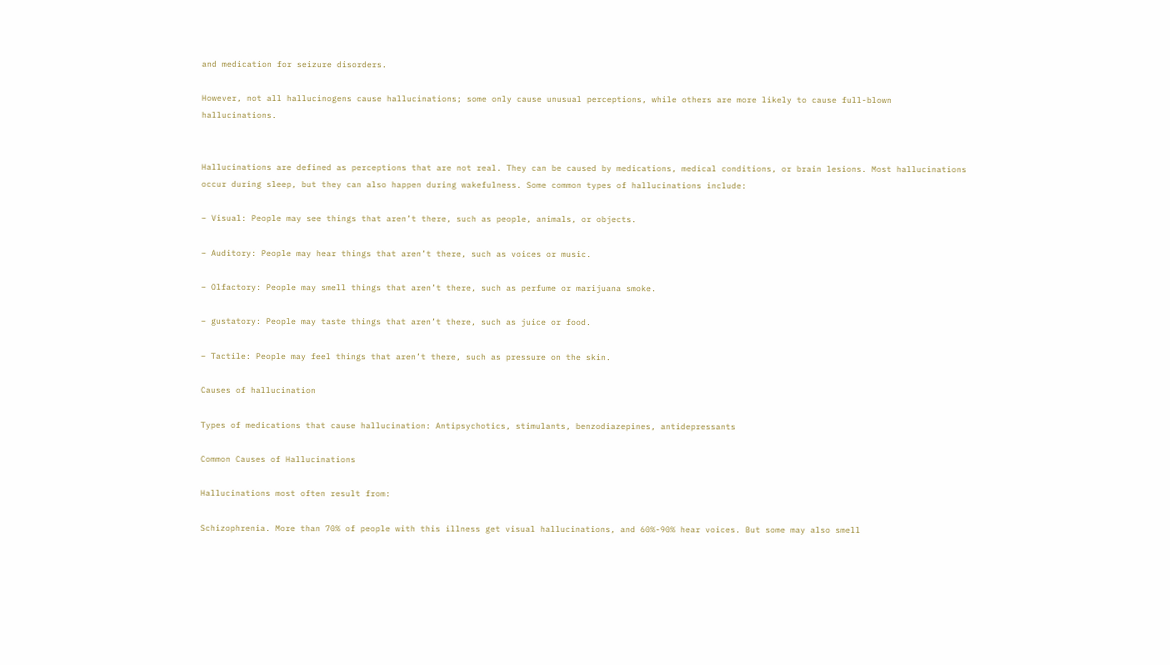and medication for seizure disorders.

However, not all hallucinogens cause hallucinations; some only cause unusual perceptions, while others are more likely to cause full-blown hallucinations.


Hallucinations are defined as perceptions that are not real. They can be caused by medications, medical conditions, or brain lesions. Most hallucinations occur during sleep, but they can also happen during wakefulness. Some common types of hallucinations include:

– Visual: People may see things that aren’t there, such as people, animals, or objects.

– Auditory: People may hear things that aren’t there, such as voices or music.

– Olfactory: People may smell things that aren’t there, such as perfume or marijuana smoke.

– gustatory: People may taste things that aren’t there, such as juice or food.

– Tactile: People may feel things that aren’t there, such as pressure on the skin.

Causes of hallucination

Types of medications that cause hallucination: Antipsychotics, stimulants, benzodiazepines, antidepressants

Common Causes of Hallucinations

Hallucinations most often result from:

Schizophrenia. More than 70% of people with this illness get visual hallucinations, and 60%-90% hear voices. But some may also smell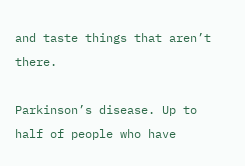and taste things that aren’t there.

Parkinson’s disease. Up to half of people who have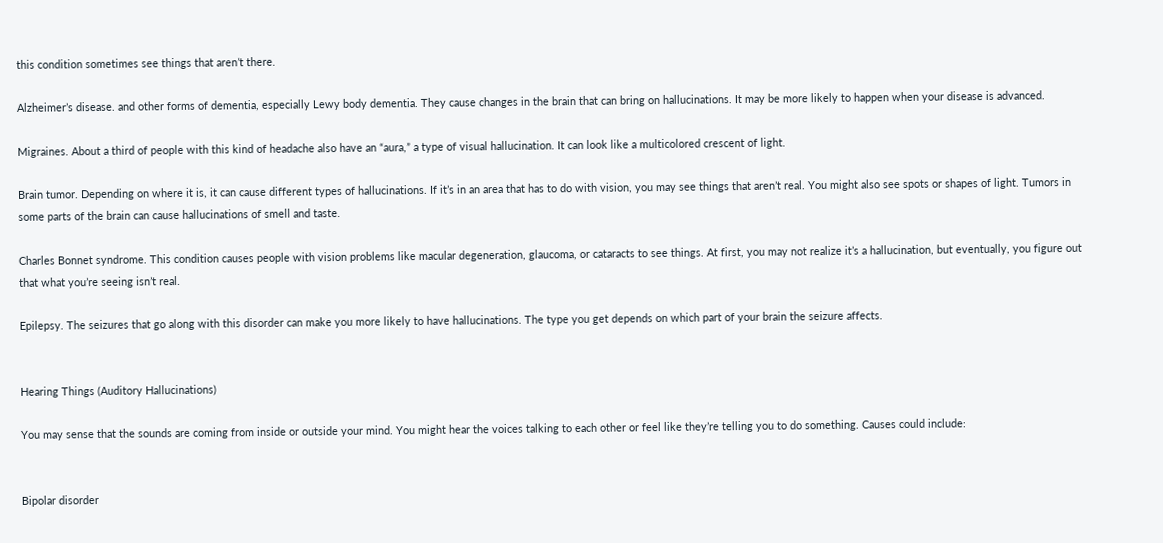this condition sometimes see things that aren’t there.

Alzheimer’s disease. and other forms of dementia, especially Lewy body dementia. They cause changes in the brain that can bring on hallucinations. It may be more likely to happen when your disease is advanced.

Migraines. About a third of people with this kind of headache also have an “aura,” a type of visual hallucination. It can look like a multicolored crescent of light.

Brain tumor. Depending on where it is, it can cause different types of hallucinations. If it’s in an area that has to do with vision, you may see things that aren’t real. You might also see spots or shapes of light. Tumors in some parts of the brain can cause hallucinations of smell and taste.

Charles Bonnet syndrome. This condition causes people with vision problems like macular degeneration, glaucoma, or cataracts to see things. At first, you may not realize it’s a hallucination, but eventually, you figure out that what you’re seeing isn’t real.

Epilepsy. The seizures that go along with this disorder can make you more likely to have hallucinations. The type you get depends on which part of your brain the seizure affects.


Hearing Things (Auditory Hallucinations)

You may sense that the sounds are coming from inside or outside your mind. You might hear the voices talking to each other or feel like they’re telling you to do something. Causes could include:


Bipolar disorder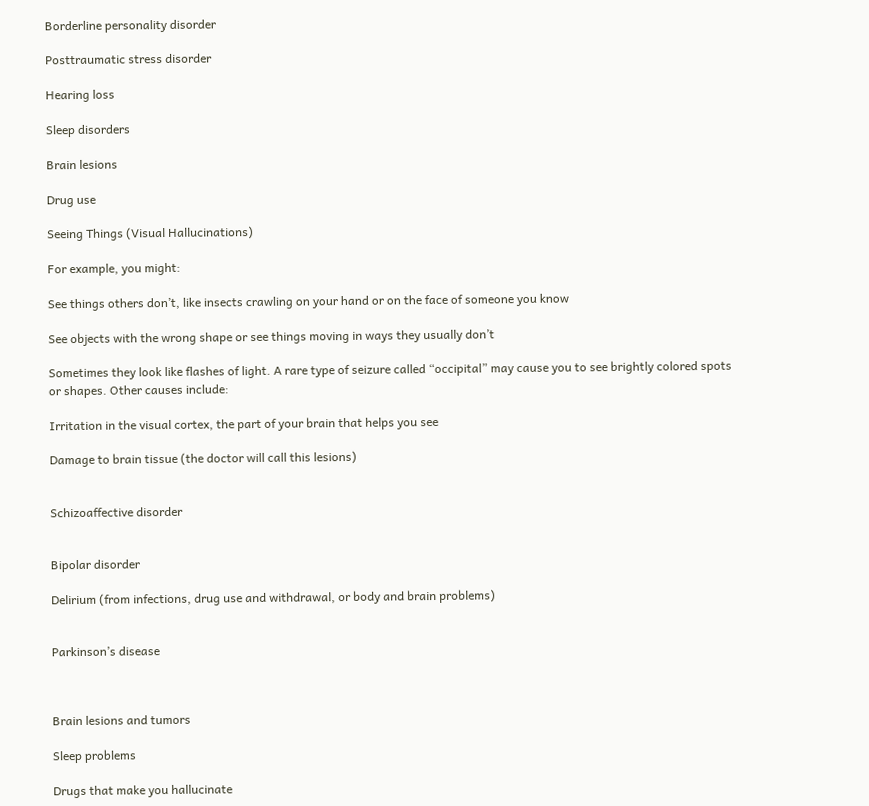Borderline personality disorder

Posttraumatic stress disorder

Hearing loss

Sleep disorders

Brain lesions

Drug use

Seeing Things (Visual Hallucinations)

For example, you might:

See things others don’t, like insects crawling on your hand or on the face of someone you know

See objects with the wrong shape or see things moving in ways they usually don’t

Sometimes they look like flashes of light. A rare type of seizure called “occipital” may cause you to see brightly colored spots or shapes. Other causes include:

Irritation in the visual cortex, the part of your brain that helps you see

Damage to brain tissue (the doctor will call this lesions)


Schizoaffective disorder


Bipolar disorder

Delirium (from infections, drug use and withdrawal, or body and brain problems)


Parkinson’s disease



Brain lesions and tumors

Sleep problems

Drugs that make you hallucinate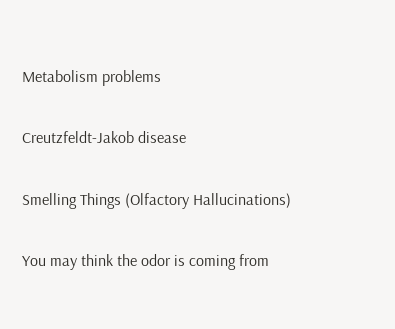Metabolism problems

Creutzfeldt-Jakob disease

Smelling Things (Olfactory Hallucinations)

You may think the odor is coming from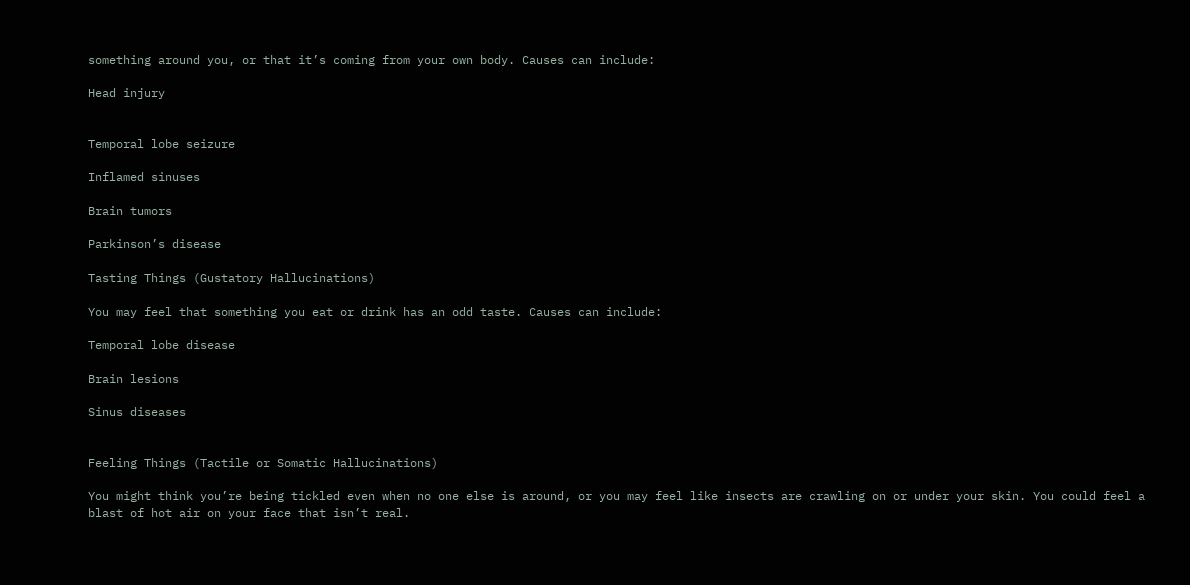something around you, or that it’s coming from your own body. Causes can include:

Head injury


Temporal lobe seizure

Inflamed sinuses

Brain tumors

Parkinson’s disease

Tasting Things (Gustatory Hallucinations)

You may feel that something you eat or drink has an odd taste. Causes can include:

Temporal lobe disease

Brain lesions

Sinus diseases


Feeling Things (Tactile or Somatic Hallucinations)

You might think you’re being tickled even when no one else is around, or you may feel like insects are crawling on or under your skin. You could feel a blast of hot air on your face that isn’t real.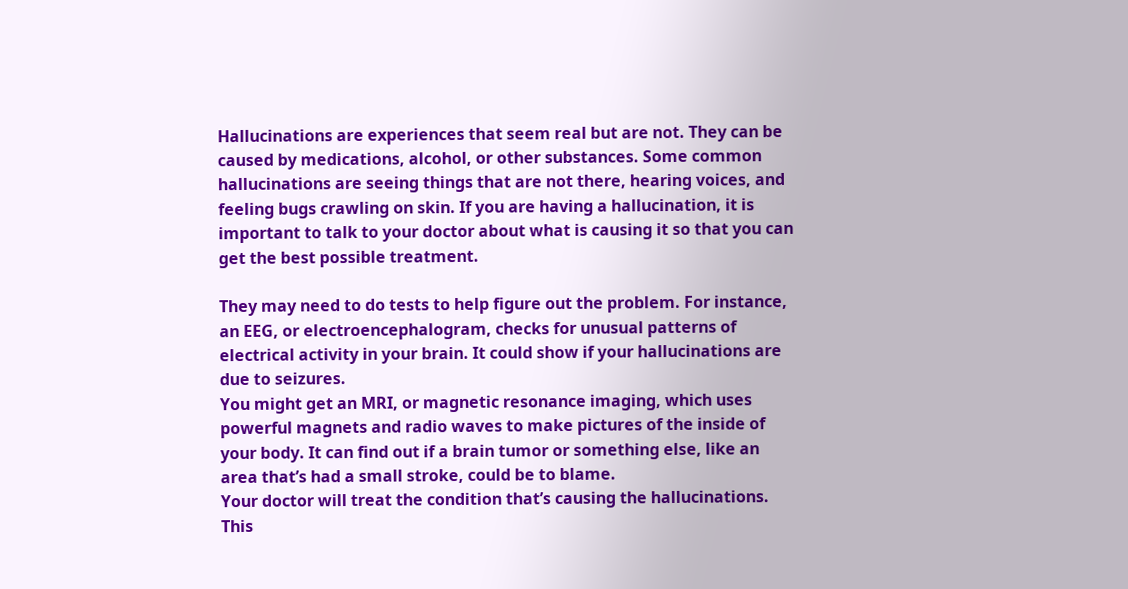Hallucinations are experiences that seem real but are not. They can be caused by medications, alcohol, or other substances. Some common hallucinations are seeing things that are not there, hearing voices, and feeling bugs crawling on skin. If you are having a hallucination, it is important to talk to your doctor about what is causing it so that you can get the best possible treatment.

They may need to do tests to help figure out the problem. For instance, an EEG, or electroencephalogram, checks for unusual patterns of electrical activity in your brain. It could show if your hallucinations are due to seizures.
You might get an MRI, or magnetic resonance imaging, which uses powerful magnets and radio waves to make pictures of the inside of your body. It can find out if a brain tumor or something else, like an area that’s had a small stroke, could be to blame.
Your doctor will treat the condition that’s causing the hallucinations. This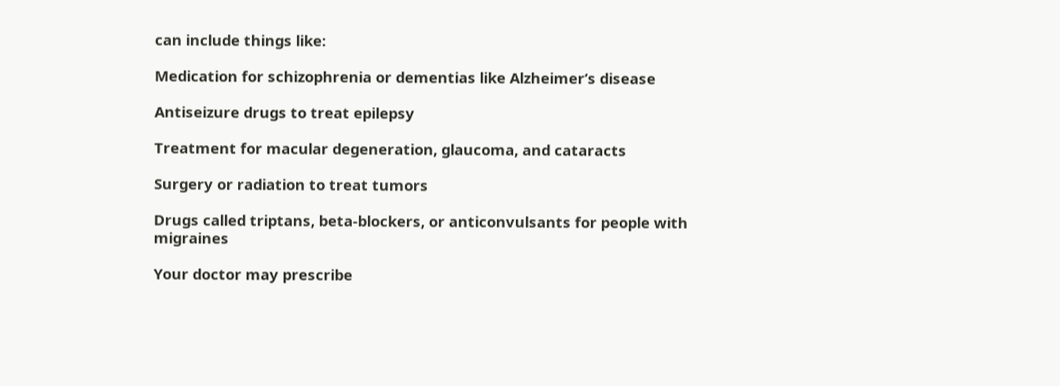can include things like:

Medication for schizophrenia or dementias like Alzheimer’s disease

Antiseizure drugs to treat epilepsy

Treatment for macular degeneration, glaucoma, and cataracts

Surgery or radiation to treat tumors

Drugs called triptans, beta-blockers, or anticonvulsants for people with migraines

Your doctor may prescribe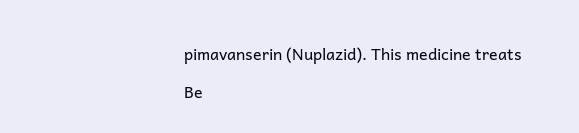pimavanserin (Nuplazid). This medicine treats

Be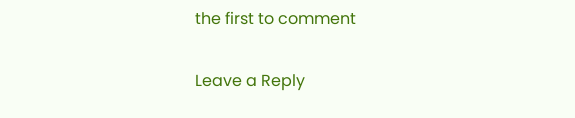the first to comment

Leave a Reply